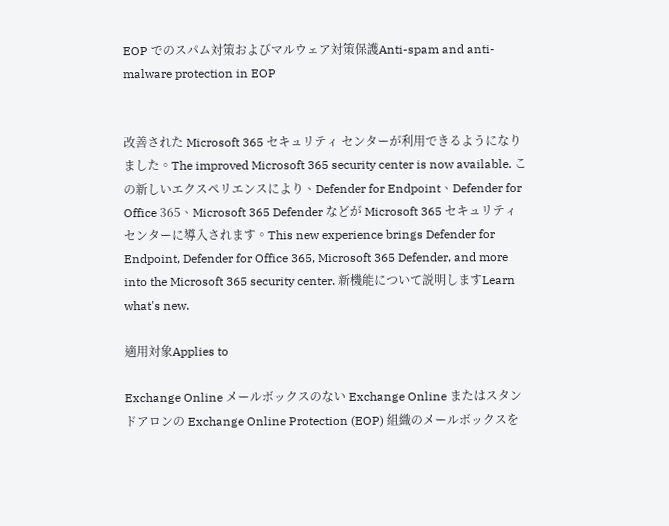EOP でのスパム対策およびマルウェア対策保護Anti-spam and anti-malware protection in EOP


改善された Microsoft 365 セキュリティ センターが利用できるようになりました。The improved Microsoft 365 security center is now available. この新しいエクスペリエンスにより、Defender for Endpoint、Defender for Office 365、Microsoft 365 Defender などが Microsoft 365 セキュリティ センターに導入されます。This new experience brings Defender for Endpoint, Defender for Office 365, Microsoft 365 Defender, and more into the Microsoft 365 security center. 新機能について説明しますLearn what's new.

適用対象Applies to

Exchange Online メールボックスのない Exchange Online またはスタンドアロンの Exchange Online Protection (EOP) 組織のメールボックスを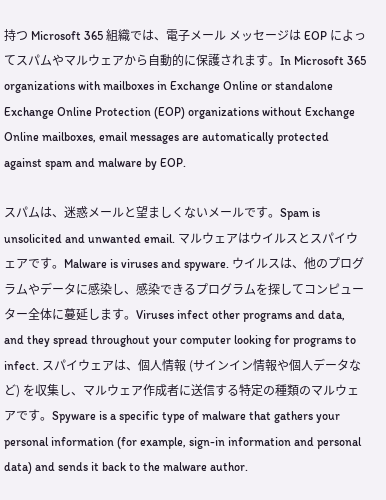持つ Microsoft 365 組織では、電子メール メッセージは EOP によってスパムやマルウェアから自動的に保護されます。In Microsoft 365 organizations with mailboxes in Exchange Online or standalone Exchange Online Protection (EOP) organizations without Exchange Online mailboxes, email messages are automatically protected against spam and malware by EOP.

スパムは、迷惑メールと望ましくないメールです。Spam is unsolicited and unwanted email. マルウェアはウイルスとスパイウェアです。Malware is viruses and spyware. ウイルスは、他のプログラムやデータに感染し、感染できるプログラムを探してコンピューター全体に蔓延します。Viruses infect other programs and data, and they spread throughout your computer looking for programs to infect. スパイウェアは、個人情報 (サインイン情報や個人データなど) を収集し、マルウェア作成者に送信する特定の種類のマルウェアです。Spyware is a specific type of malware that gathers your personal information (for example, sign-in information and personal data) and sends it back to the malware author.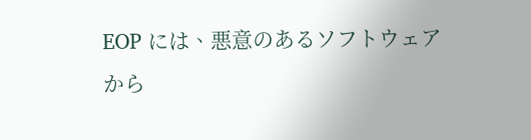EOP には、悪意のあるソフトウェアから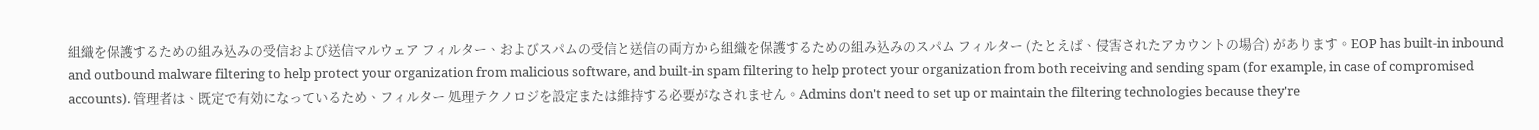組織を保護するための組み込みの受信および送信マルウェア フィルター、およびスパムの受信と送信の両方から組織を保護するための組み込みのスパム フィルター (たとえば、侵害されたアカウントの場合) があります。EOP has built-in inbound and outbound malware filtering to help protect your organization from malicious software, and built-in spam filtering to help protect your organization from both receiving and sending spam (for example, in case of compromised accounts). 管理者は、既定で有効になっているため、フィルター 処理テクノロジを設定または維持する必要がなされません。Admins don't need to set up or maintain the filtering technologies because they're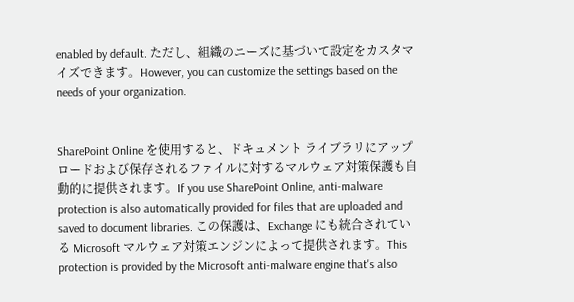enabled by default. ただし、組織のニーズに基づいて設定をカスタマイズできます。However, you can customize the settings based on the needs of your organization.


SharePoint Online を使用すると、ドキュメント ライブラリにアップロードおよび保存されるファイルに対するマルウェア対策保護も自動的に提供されます。If you use SharePoint Online, anti-malware protection is also automatically provided for files that are uploaded and saved to document libraries. この保護は、Exchange にも統合されている Microsoft マルウェア対策エンジンによって提供されます。This protection is provided by the Microsoft anti-malware engine that's also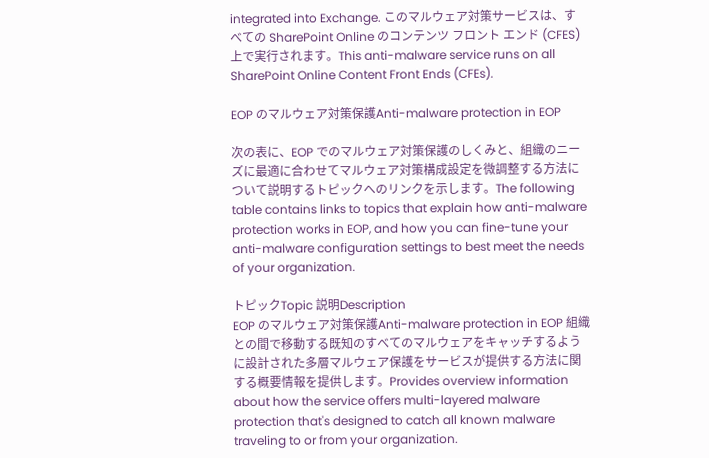integrated into Exchange. このマルウェア対策サービスは、すべての SharePoint Online のコンテンツ フロント エンド (CFES) 上で実行されます。This anti-malware service runs on all SharePoint Online Content Front Ends (CFEs).

EOP のマルウェア対策保護Anti-malware protection in EOP

次の表に、EOP でのマルウェア対策保護のしくみと、組織のニーズに最適に合わせてマルウェア対策構成設定を微調整する方法について説明するトピックへのリンクを示します。The following table contains links to topics that explain how anti-malware protection works in EOP, and how you can fine-tune your anti-malware configuration settings to best meet the needs of your organization.

トピックTopic 説明Description
EOP のマルウェア対策保護Anti-malware protection in EOP 組織との間で移動する既知のすべてのマルウェアをキャッチするように設計された多層マルウェア保護をサービスが提供する方法に関する概要情報を提供します。Provides overview information about how the service offers multi-layered malware protection that's designed to catch all known malware traveling to or from your organization.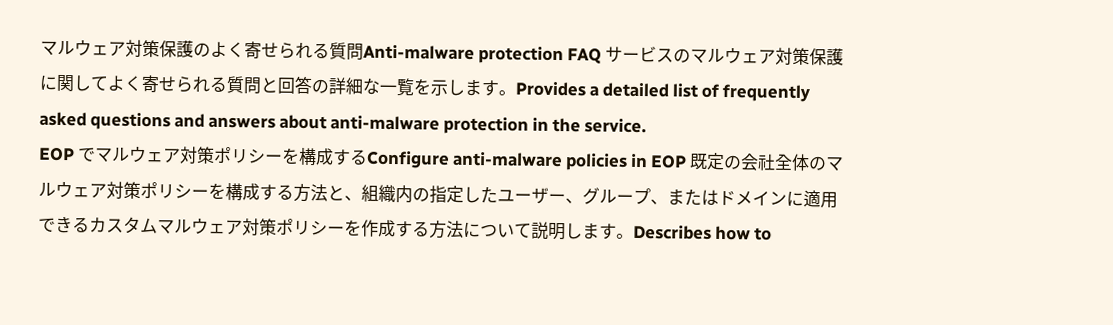マルウェア対策保護のよく寄せられる質問Anti-malware protection FAQ サービスのマルウェア対策保護に関してよく寄せられる質問と回答の詳細な一覧を示します。Provides a detailed list of frequently asked questions and answers about anti-malware protection in the service.
EOP でマルウェア対策ポリシーを構成するConfigure anti-malware policies in EOP 既定の会社全体のマルウェア対策ポリシーを構成する方法と、組織内の指定したユーザー、グループ、またはドメインに適用できるカスタムマルウェア対策ポリシーを作成する方法について説明します。Describes how to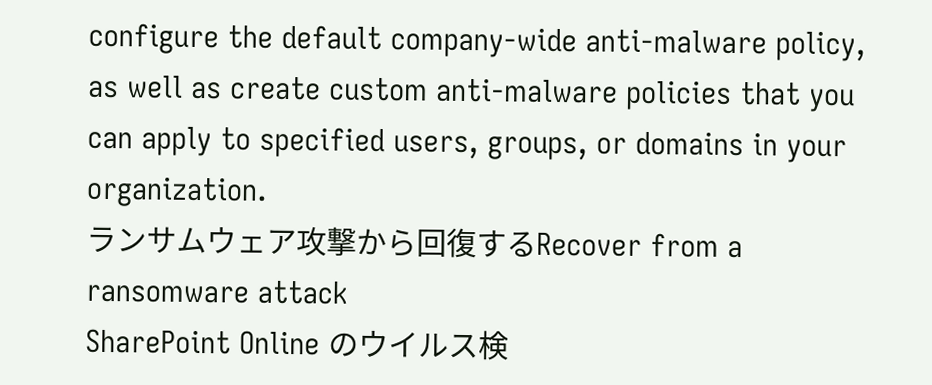configure the default company-wide anti-malware policy, as well as create custom anti-malware policies that you can apply to specified users, groups, or domains in your organization.
ランサムウェア攻撃から回復するRecover from a ransomware attack
SharePoint Online のウイルス検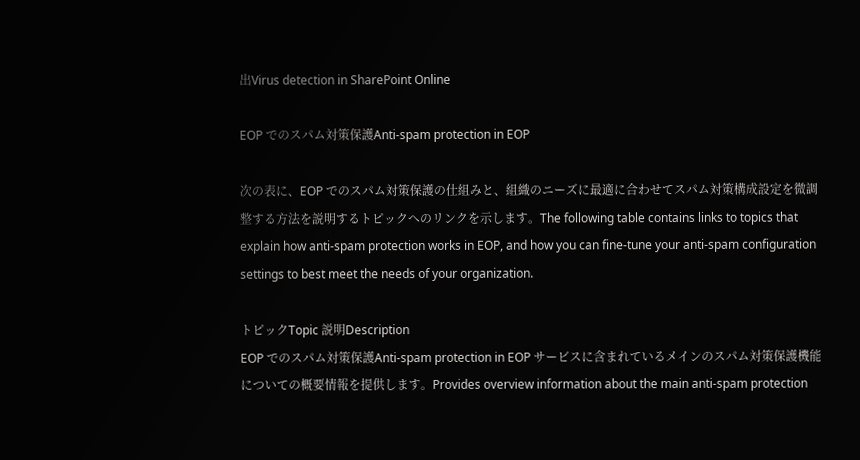出Virus detection in SharePoint Online

EOP でのスパム対策保護Anti-spam protection in EOP

次の表に、EOP でのスパム対策保護の仕組みと、組織のニーズに最適に合わせてスパム対策構成設定を微調整する方法を説明するトピックへのリンクを示します。The following table contains links to topics that explain how anti-spam protection works in EOP, and how you can fine-tune your anti-spam configuration settings to best meet the needs of your organization.

トピックTopic 説明Description
EOP でのスパム対策保護Anti-spam protection in EOP サービスに含まれているメインのスパム対策保護機能についての概要情報を提供します。Provides overview information about the main anti-spam protection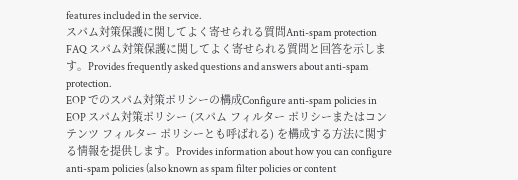features included in the service.
スパム対策保護に関してよく寄せられる質問Anti-spam protection FAQ スパム対策保護に関してよく寄せられる質問と回答を示します。Provides frequently asked questions and answers about anti-spam protection.
EOP でのスパム対策ポリシーの構成Configure anti-spam policies in EOP スパム対策ポリシー (スパム フィルター ポリシーまたはコンテンツ フィルター ポリシーとも呼ばれる) を構成する方法に関する情報を提供します。Provides information about how you can configure anti-spam policies (also known as spam filter policies or content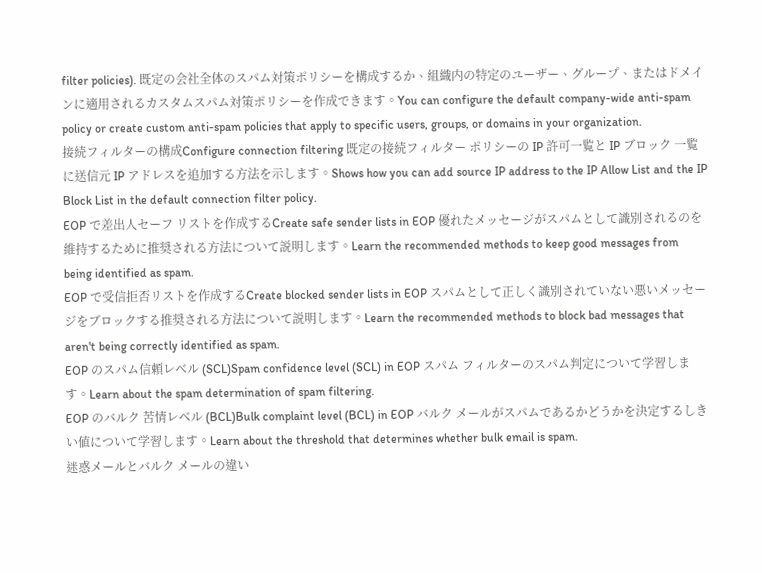filter policies). 既定の会社全体のスパム対策ポリシーを構成するか、組織内の特定のユーザー、グループ、またはドメインに適用されるカスタムスパム対策ポリシーを作成できます。You can configure the default company-wide anti-spam policy or create custom anti-spam policies that apply to specific users, groups, or domains in your organization.
接続フィルターの構成Configure connection filtering 既定の接続フィルター ポリシーの IP 許可一覧と IP ブロック 一覧に送信元 IP アドレスを追加する方法を示します。Shows how you can add source IP address to the IP Allow List and the IP Block List in the default connection filter policy.
EOP で差出人セーフ リストを作成するCreate safe sender lists in EOP 優れたメッセージがスパムとして識別されるのを維持するために推奨される方法について説明します。Learn the recommended methods to keep good messages from being identified as spam.
EOP で受信拒否リストを作成するCreate blocked sender lists in EOP スパムとして正しく識別されていない悪いメッセージをブロックする推奨される方法について説明します。Learn the recommended methods to block bad messages that aren't being correctly identified as spam.
EOP のスパム信頼レベル (SCL)Spam confidence level (SCL) in EOP スパム フィルターのスパム判定について学習します。Learn about the spam determination of spam filtering.
EOP のバルク 苦情レベル (BCL)Bulk complaint level (BCL) in EOP バルク メールがスパムであるかどうかを決定するしきい値について学習します。Learn about the threshold that determines whether bulk email is spam.
迷惑メールとバルク メールの違い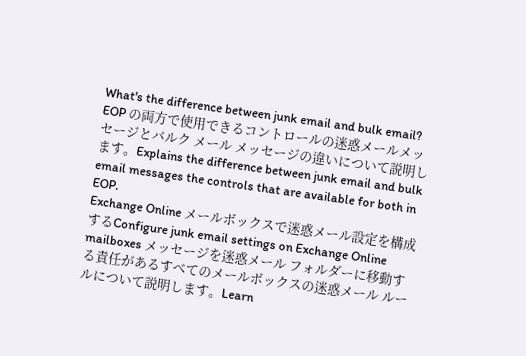What's the difference between junk email and bulk email? EOP の両方で使用できるコントロールの迷惑メールメッセージとバルク メール メッセージの違いについて説明します。Explains the difference between junk email and bulk email messages the controls that are available for both in EOP.
Exchange Online メールボックスで迷惑メール設定を構成するConfigure junk email settings on Exchange Online mailboxes メッセージを迷惑メール フォルダーに移動する責任があるすべてのメールボックスの迷惑メール ルールについて説明します。Learn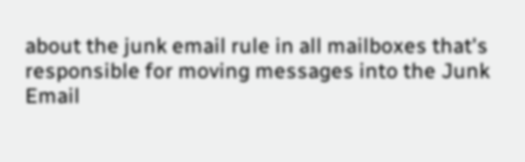about the junk email rule in all mailboxes that's responsible for moving messages into the Junk Email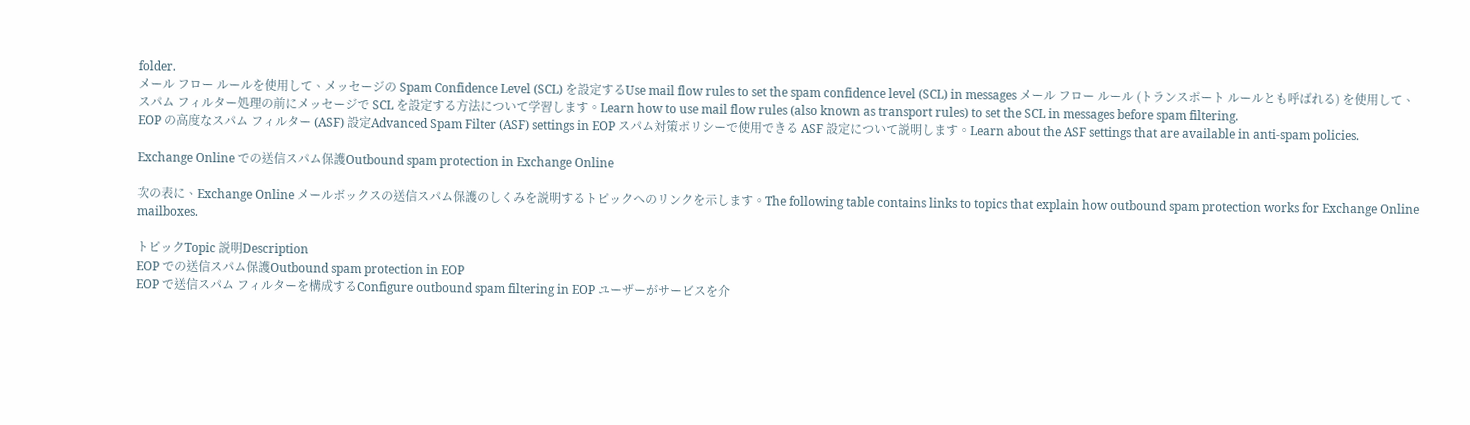folder.
メール フロー ルールを使用して、メッセージの Spam Confidence Level (SCL) を設定するUse mail flow rules to set the spam confidence level (SCL) in messages メール フロー ルール (トランスポート ルールとも呼ばれる) を使用して、スパム フィルター処理の前にメッセージで SCL を設定する方法について学習します。Learn how to use mail flow rules (also known as transport rules) to set the SCL in messages before spam filtering.
EOP の高度なスパム フィルター (ASF) 設定Advanced Spam Filter (ASF) settings in EOP スパム対策ポリシーで使用できる ASF 設定について説明します。Learn about the ASF settings that are available in anti-spam policies.

Exchange Online での送信スパム保護Outbound spam protection in Exchange Online

次の表に、Exchange Online メールボックスの送信スパム保護のしくみを説明するトピックへのリンクを示します。The following table contains links to topics that explain how outbound spam protection works for Exchange Online mailboxes.

トピックTopic 説明Description
EOP での送信スパム保護Outbound spam protection in EOP
EOP で送信スパム フィルターを構成するConfigure outbound spam filtering in EOP ユーザーがサービスを介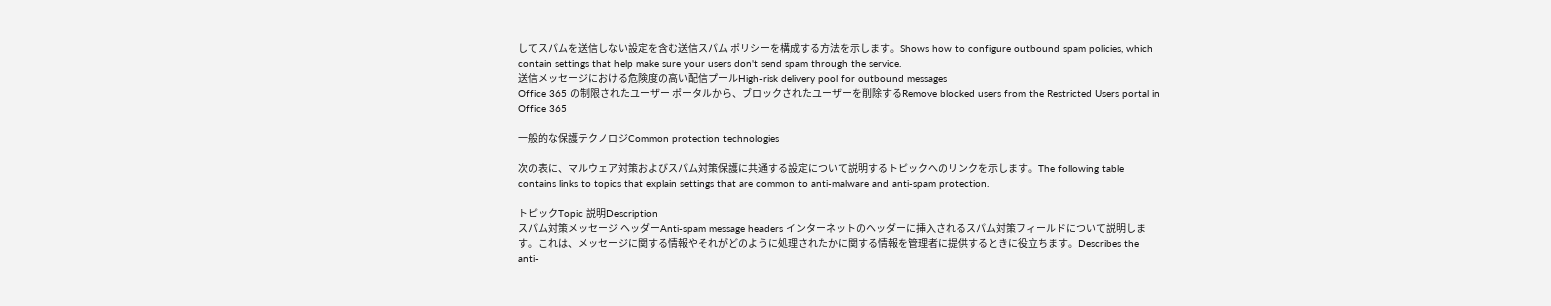してスパムを送信しない設定を含む送信スパム ポリシーを構成する方法を示します。Shows how to configure outbound spam policies, which contain settings that help make sure your users don't send spam through the service.
送信メッセージにおける危険度の高い配信プールHigh-risk delivery pool for outbound messages
Office 365 の制限されたユーザー ポータルから、ブロックされたユーザーを削除するRemove blocked users from the Restricted Users portal in Office 365

一般的な保護テクノロジCommon protection technologies

次の表に、マルウェア対策およびスパム対策保護に共通する設定について説明するトピックへのリンクを示します。The following table contains links to topics that explain settings that are common to anti-malware and anti-spam protection.

トピックTopic 説明Description
スパム対策メッセージ ヘッダーAnti-spam message headers インターネットのヘッダーに挿入されるスパム対策フィールドについて説明します。これは、メッセージに関する情報やそれがどのように処理されたかに関する情報を管理者に提供するときに役立ちます。Describes the anti-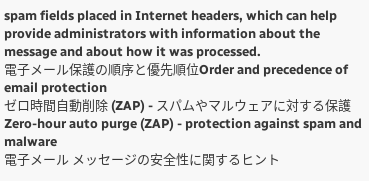spam fields placed in Internet headers, which can help provide administrators with information about the message and about how it was processed.
電子メール保護の順序と優先順位Order and precedence of email protection
ゼロ時間自動削除 (ZAP) - スパムやマルウェアに対する保護Zero-hour auto purge (ZAP) - protection against spam and malware
電子メール メッセージの安全性に関するヒント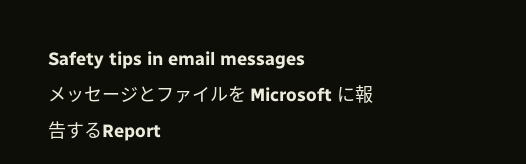Safety tips in email messages
メッセージとファイルを Microsoft に報告するReport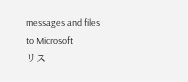messages and files to Microsoft
リス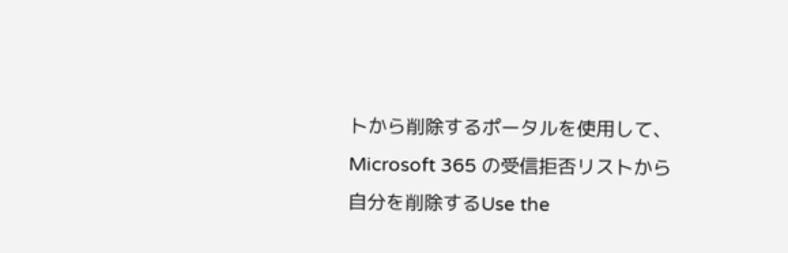トから削除するポータルを使用して、Microsoft 365 の受信拒否リストから自分を削除するUse the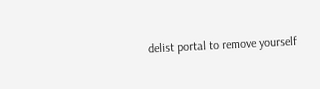delist portal to remove yourself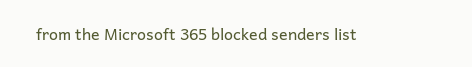from the Microsoft 365 blocked senders list